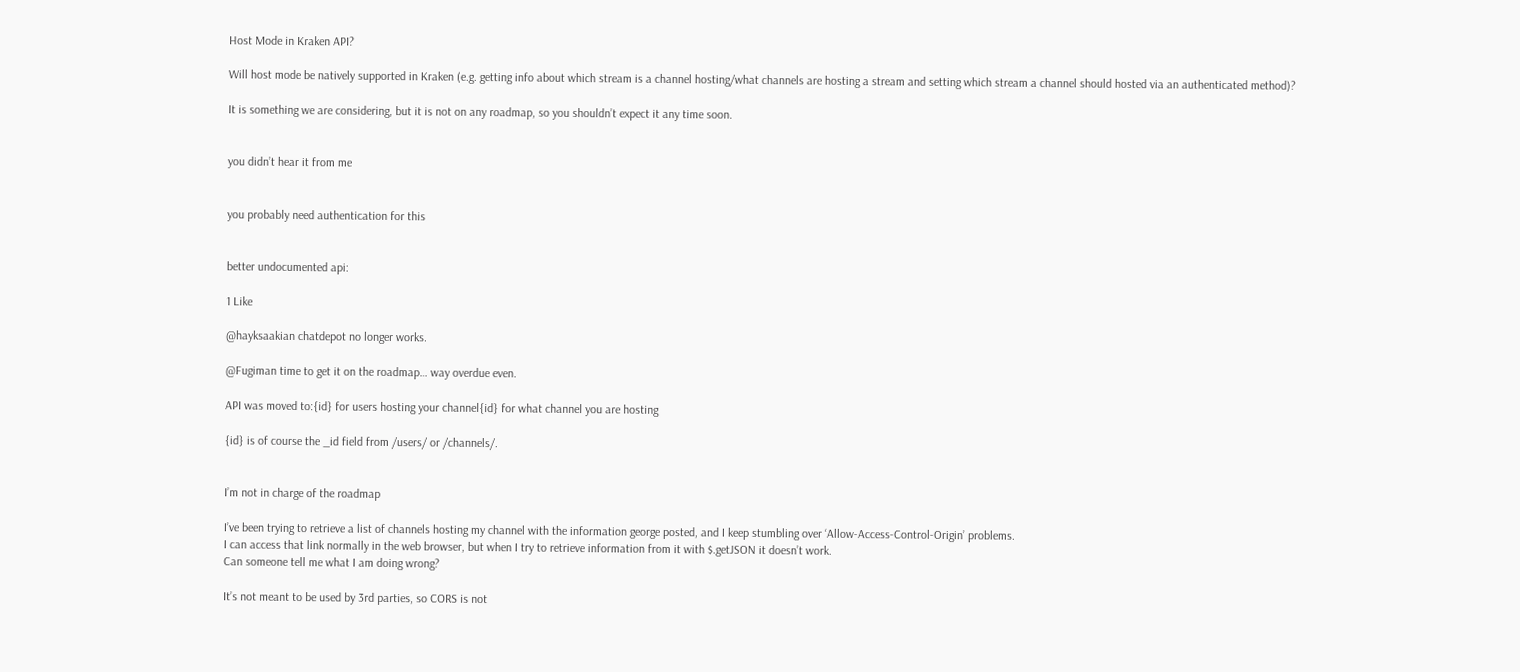Host Mode in Kraken API?

Will host mode be natively supported in Kraken (e.g. getting info about which stream is a channel hosting/what channels are hosting a stream and setting which stream a channel should hosted via an authenticated method)?

It is something we are considering, but it is not on any roadmap, so you shouldn’t expect it any time soon.


you didn’t hear it from me


you probably need authentication for this


better undocumented api:

1 Like

@hayksaakian chatdepot no longer works.

@Fugiman time to get it on the roadmap… way overdue even.

API was moved to:{id} for users hosting your channel{id} for what channel you are hosting

{id} is of course the _id field from /users/ or /channels/.


I’m not in charge of the roadmap

I’ve been trying to retrieve a list of channels hosting my channel with the information george posted, and I keep stumbling over ‘Allow-Access-Control-Origin’ problems.
I can access that link normally in the web browser, but when I try to retrieve information from it with $.getJSON it doesn’t work.
Can someone tell me what I am doing wrong?

It’s not meant to be used by 3rd parties, so CORS is not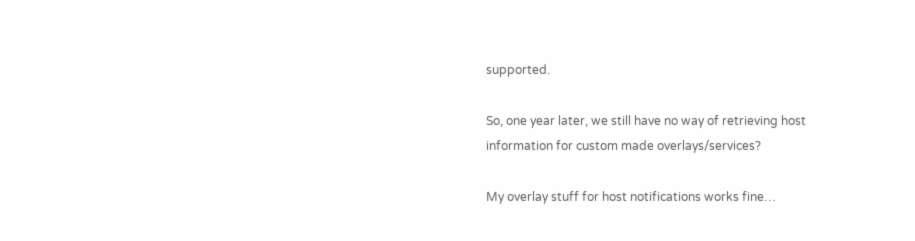supported.

So, one year later, we still have no way of retrieving host information for custom made overlays/services?

My overlay stuff for host notifications works fine…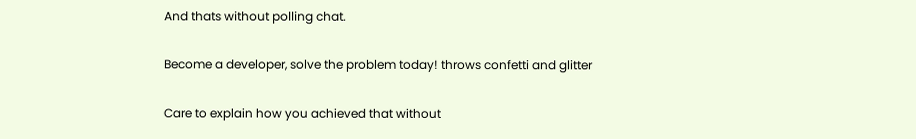And thats without polling chat.

Become a developer, solve the problem today! throws confetti and glitter

Care to explain how you achieved that without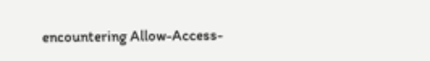encountering Allow-Access-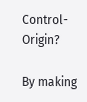Control-Origin?

By making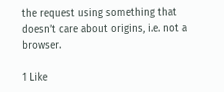the request using something that doesn’t care about origins, i.e. not a browser.

1 Like